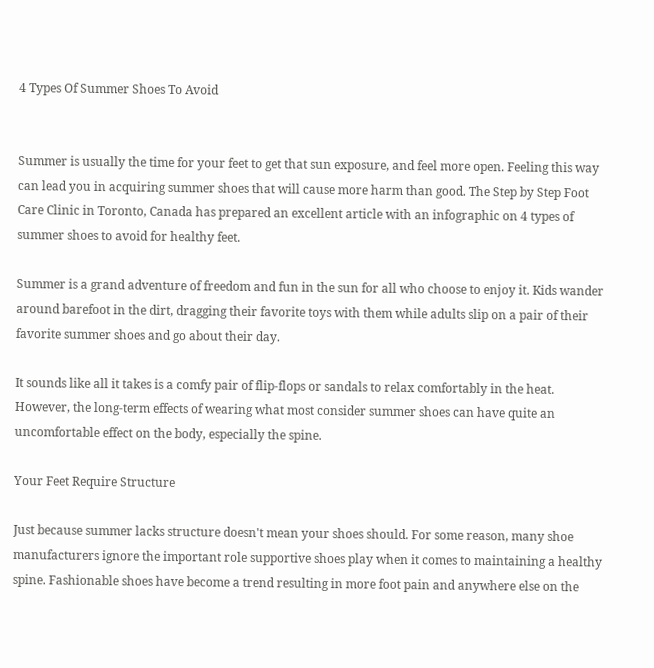4 Types Of Summer Shoes To Avoid


Summer is usually the time for your feet to get that sun exposure, and feel more open. Feeling this way can lead you in acquiring summer shoes that will cause more harm than good. The Step by Step Foot Care Clinic in Toronto, Canada has prepared an excellent article with an infographic on 4 types of summer shoes to avoid for healthy feet.

Summer is a grand adventure of freedom and fun in the sun for all who choose to enjoy it. Kids wander around barefoot in the dirt, dragging their favorite toys with them while adults slip on a pair of their favorite summer shoes and go about their day.

It sounds like all it takes is a comfy pair of flip-flops or sandals to relax comfortably in the heat. However, the long-term effects of wearing what most consider summer shoes can have quite an uncomfortable effect on the body, especially the spine.

Your Feet Require Structure

Just because summer lacks structure doesn't mean your shoes should. For some reason, many shoe manufacturers ignore the important role supportive shoes play when it comes to maintaining a healthy spine. Fashionable shoes have become a trend resulting in more foot pain and anywhere else on the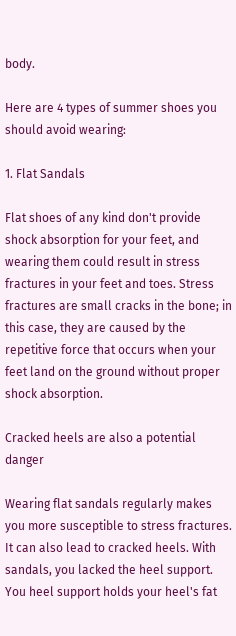body.

Here are 4 types of summer shoes you should avoid wearing:

1. Flat Sandals

Flat shoes of any kind don't provide shock absorption for your feet, and wearing them could result in stress fractures in your feet and toes. Stress fractures are small cracks in the bone; in this case, they are caused by the repetitive force that occurs when your feet land on the ground without proper shock absorption.

Cracked heels are also a potential danger

Wearing flat sandals regularly makes you more susceptible to stress fractures. It can also lead to cracked heels. With sandals, you lacked the heel support. You heel support holds your heel's fat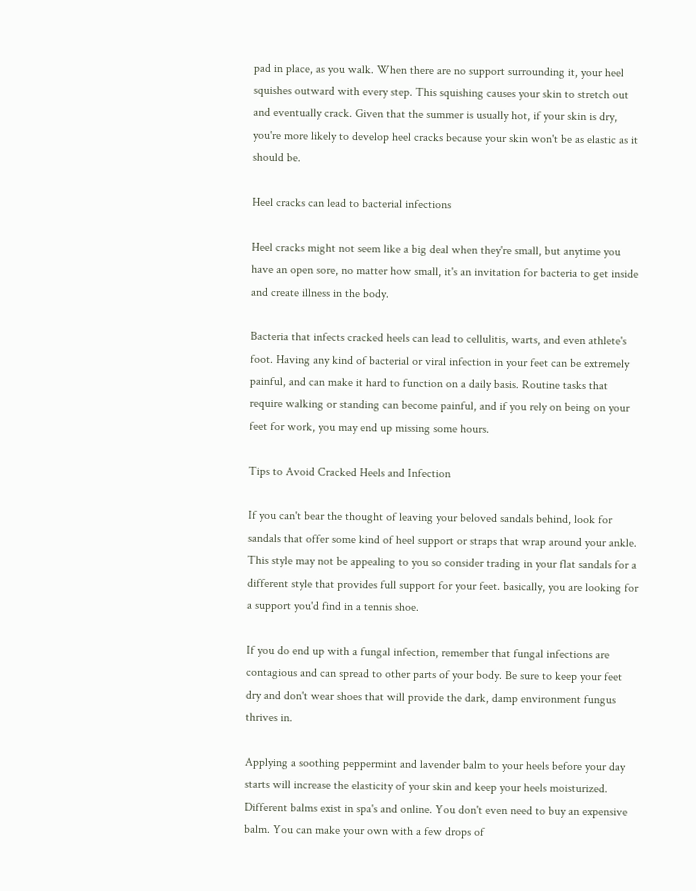pad in place, as you walk. When there are no support surrounding it, your heel squishes outward with every step. This squishing causes your skin to stretch out and eventually crack. Given that the summer is usually hot, if your skin is dry, you're more likely to develop heel cracks because your skin won't be as elastic as it should be.

Heel cracks can lead to bacterial infections

Heel cracks might not seem like a big deal when they're small, but anytime you have an open sore, no matter how small, it's an invitation for bacteria to get inside and create illness in the body.

Bacteria that infects cracked heels can lead to cellulitis, warts, and even athlete's foot. Having any kind of bacterial or viral infection in your feet can be extremely painful, and can make it hard to function on a daily basis. Routine tasks that require walking or standing can become painful, and if you rely on being on your feet for work, you may end up missing some hours.

Tips to Avoid Cracked Heels and Infection

If you can't bear the thought of leaving your beloved sandals behind, look for sandals that offer some kind of heel support or straps that wrap around your ankle. This style may not be appealing to you so consider trading in your flat sandals for a different style that provides full support for your feet. basically, you are looking for a support you'd find in a tennis shoe.

If you do end up with a fungal infection, remember that fungal infections are contagious and can spread to other parts of your body. Be sure to keep your feet dry and don't wear shoes that will provide the dark, damp environment fungus thrives in.

Applying a soothing peppermint and lavender balm to your heels before your day starts will increase the elasticity of your skin and keep your heels moisturized. Different balms exist in spa's and online. You don't even need to buy an expensive balm. You can make your own with a few drops of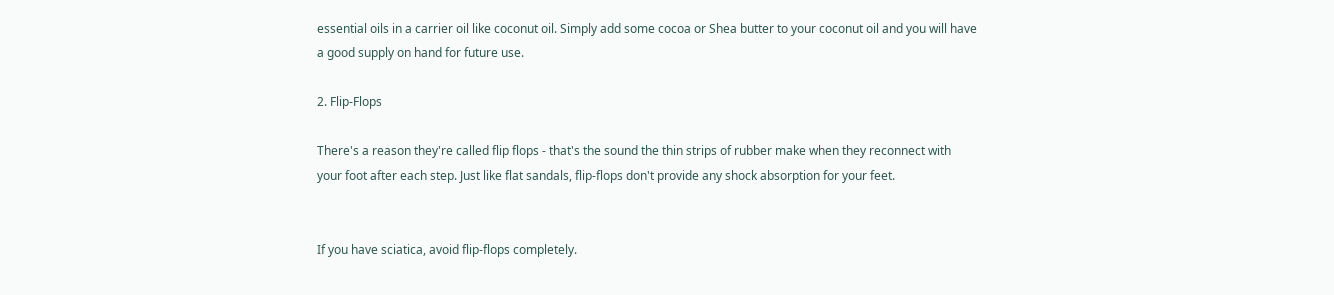essential oils in a carrier oil like coconut oil. Simply add some cocoa or Shea butter to your coconut oil and you will have a good supply on hand for future use.

2. Flip-Flops

There's a reason they're called flip flops - that's the sound the thin strips of rubber make when they reconnect with your foot after each step. Just like flat sandals, flip-flops don't provide any shock absorption for your feet.


If you have sciatica, avoid flip-flops completely.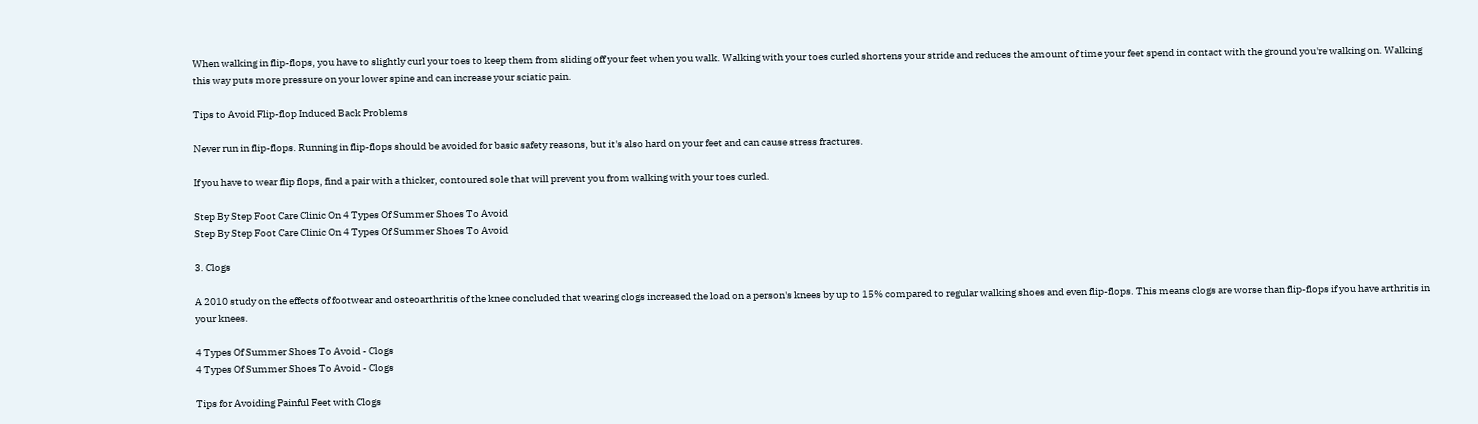When walking in flip-flops, you have to slightly curl your toes to keep them from sliding off your feet when you walk. Walking with your toes curled shortens your stride and reduces the amount of time your feet spend in contact with the ground you're walking on. Walking this way puts more pressure on your lower spine and can increase your sciatic pain.

Tips to Avoid Flip-flop Induced Back Problems

Never run in flip-flops. Running in flip-flops should be avoided for basic safety reasons, but it's also hard on your feet and can cause stress fractures.

If you have to wear flip flops, find a pair with a thicker, contoured sole that will prevent you from walking with your toes curled.

Step By Step Foot Care Clinic On 4 Types Of Summer Shoes To Avoid
Step By Step Foot Care Clinic On 4 Types Of Summer Shoes To Avoid

3. Clogs

A 2010 study on the effects of footwear and osteoarthritis of the knee concluded that wearing clogs increased the load on a person's knees by up to 15% compared to regular walking shoes and even flip-flops. This means clogs are worse than flip-flops if you have arthritis in your knees.

4 Types Of Summer Shoes To Avoid - Clogs
4 Types Of Summer Shoes To Avoid - Clogs

Tips for Avoiding Painful Feet with Clogs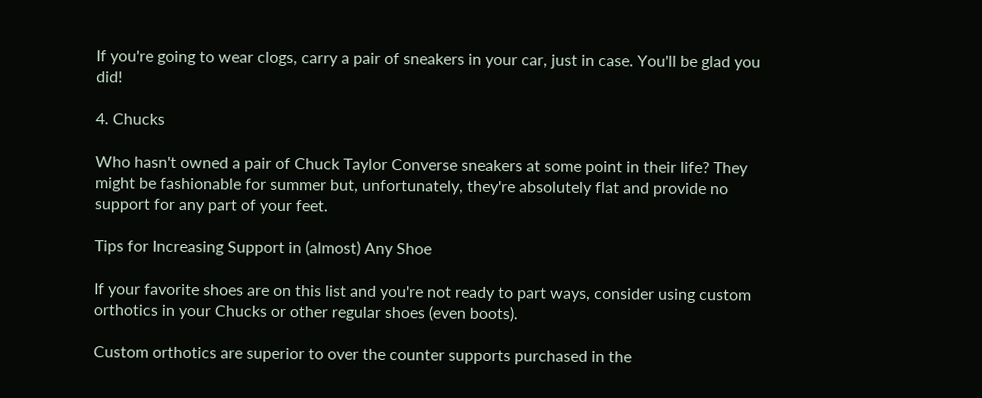If you're going to wear clogs, carry a pair of sneakers in your car, just in case. You'll be glad you did!

4. Chucks

Who hasn't owned a pair of Chuck Taylor Converse sneakers at some point in their life? They might be fashionable for summer but, unfortunately, they're absolutely flat and provide no support for any part of your feet.

Tips for Increasing Support in (almost) Any Shoe

If your favorite shoes are on this list and you're not ready to part ways, consider using custom orthotics in your Chucks or other regular shoes (even boots).

Custom orthotics are superior to over the counter supports purchased in the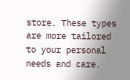store. These types are more tailored to your personal needs and care.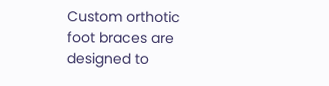Custom orthotic foot braces are designed to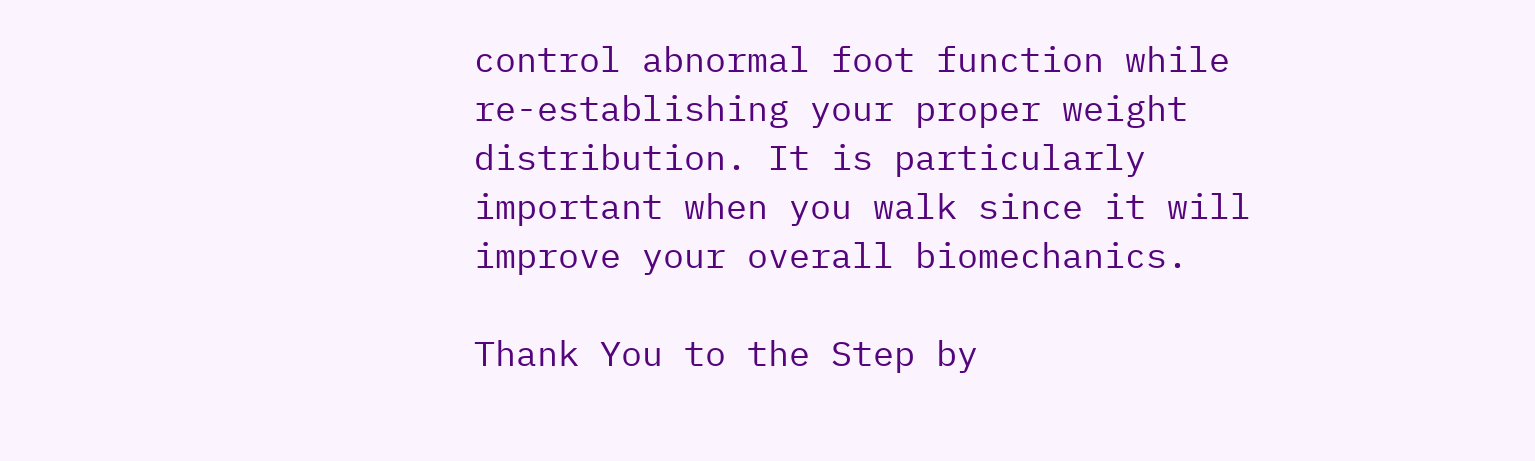control abnormal foot function while re-establishing your proper weight distribution. It is particularly important when you walk since it will improve your overall biomechanics.

Thank You to the Step by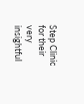Step Clinic for their very insightful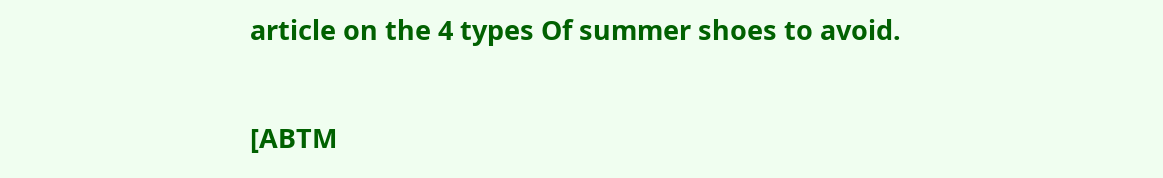article on the 4 types Of summer shoes to avoid.

[ABTM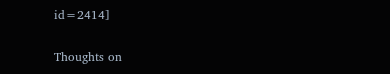id=2414]

Thoughts on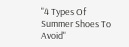"4 Types Of Summer Shoes To Avoid"